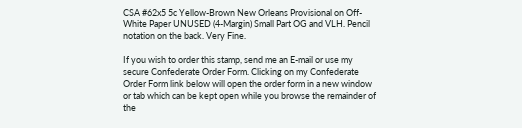CSA #62x5 5c Yellow-Brown New Orleans Provisional on Off-White Paper UNUSED (4-Margin) Small Part OG and VLH. Pencil notation on the back. Very Fine.

If you wish to order this stamp, send me an E-mail or use my secure Confederate Order Form. Clicking on my Confederate Order Form link below will open the order form in a new window or tab which can be kept open while you browse the remainder of the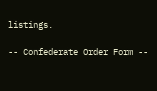listings.

-- Confederate Order Form --